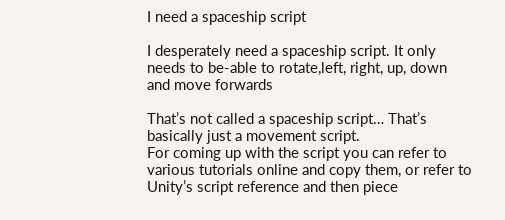I need a spaceship script

I desperately need a spaceship script. It only needs to be-able to rotate,left, right, up, down and move forwards

That’s not called a spaceship script… That’s basically just a movement script.
For coming up with the script you can refer to various tutorials online and copy them, or refer to Unity’s script reference and then piece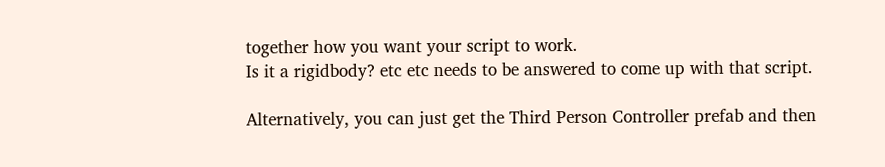together how you want your script to work.
Is it a rigidbody? etc etc needs to be answered to come up with that script.

Alternatively, you can just get the Third Person Controller prefab and then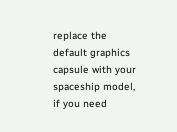replace the default graphics capsule with your spaceship model, if you need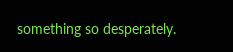something so desperately.